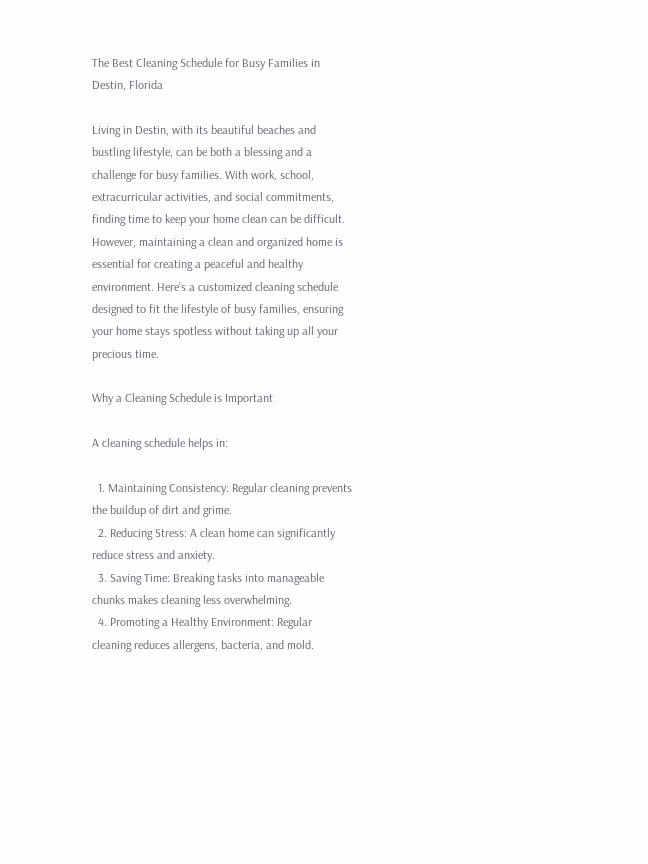The Best Cleaning Schedule for Busy Families in Destin, Florida

Living in Destin, with its beautiful beaches and bustling lifestyle, can be both a blessing and a challenge for busy families. With work, school, extracurricular activities, and social commitments, finding time to keep your home clean can be difficult. However, maintaining a clean and organized home is essential for creating a peaceful and healthy environment. Here’s a customized cleaning schedule designed to fit the lifestyle of busy families, ensuring your home stays spotless without taking up all your precious time.

Why a Cleaning Schedule is Important

A cleaning schedule helps in:

  1. Maintaining Consistency: Regular cleaning prevents the buildup of dirt and grime.
  2. Reducing Stress: A clean home can significantly reduce stress and anxiety.
  3. Saving Time: Breaking tasks into manageable chunks makes cleaning less overwhelming.
  4. Promoting a Healthy Environment: Regular cleaning reduces allergens, bacteria, and mold.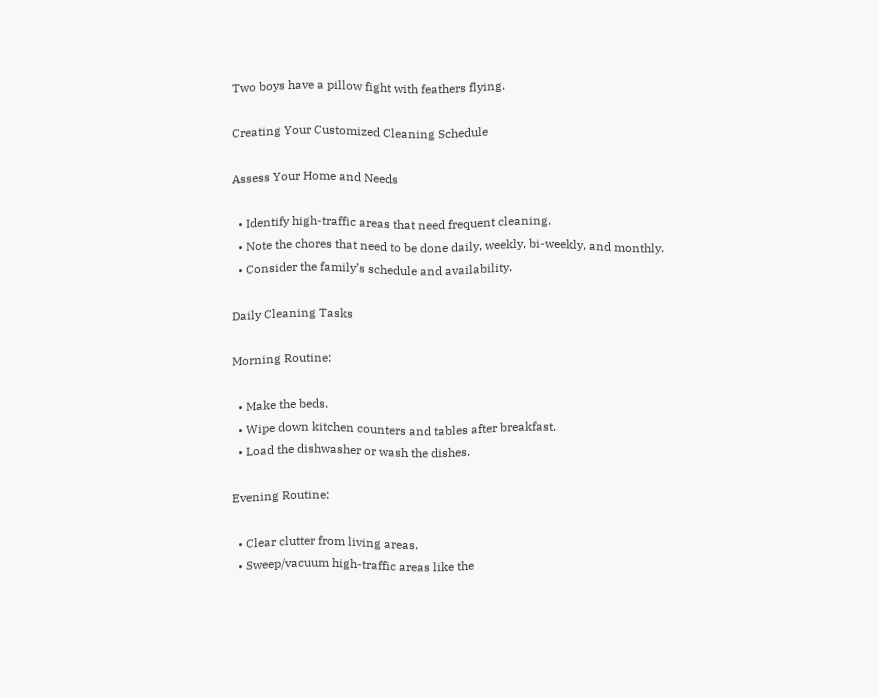Two boys have a pillow fight with feathers flying.

Creating Your Customized Cleaning Schedule

Assess Your Home and Needs

  • Identify high-traffic areas that need frequent cleaning.
  • Note the chores that need to be done daily, weekly, bi-weekly, and monthly.
  • Consider the family’s schedule and availability.

Daily Cleaning Tasks

Morning Routine:

  • Make the beds.
  • Wipe down kitchen counters and tables after breakfast.
  • Load the dishwasher or wash the dishes.

Evening Routine:

  • Clear clutter from living areas.
  • Sweep/vacuum high-traffic areas like the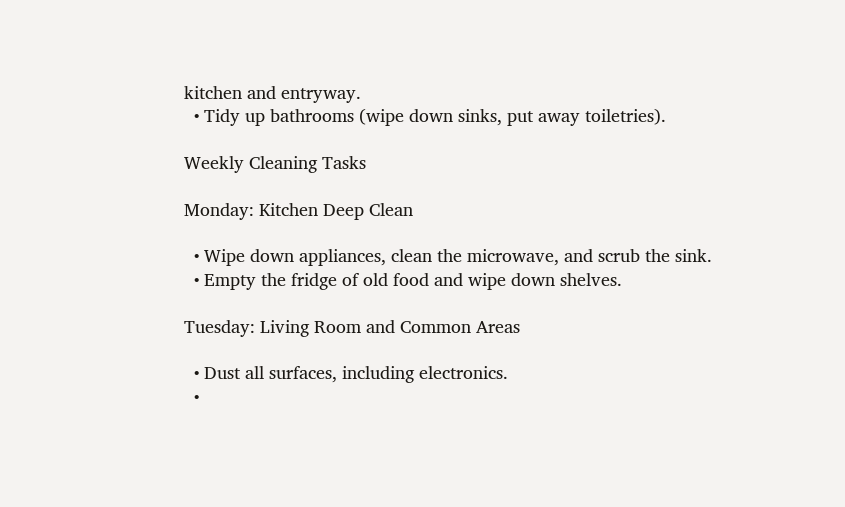kitchen and entryway.
  • Tidy up bathrooms (wipe down sinks, put away toiletries).

Weekly Cleaning Tasks

Monday: Kitchen Deep Clean

  • Wipe down appliances, clean the microwave, and scrub the sink.
  • Empty the fridge of old food and wipe down shelves.

Tuesday: Living Room and Common Areas

  • Dust all surfaces, including electronics.
  •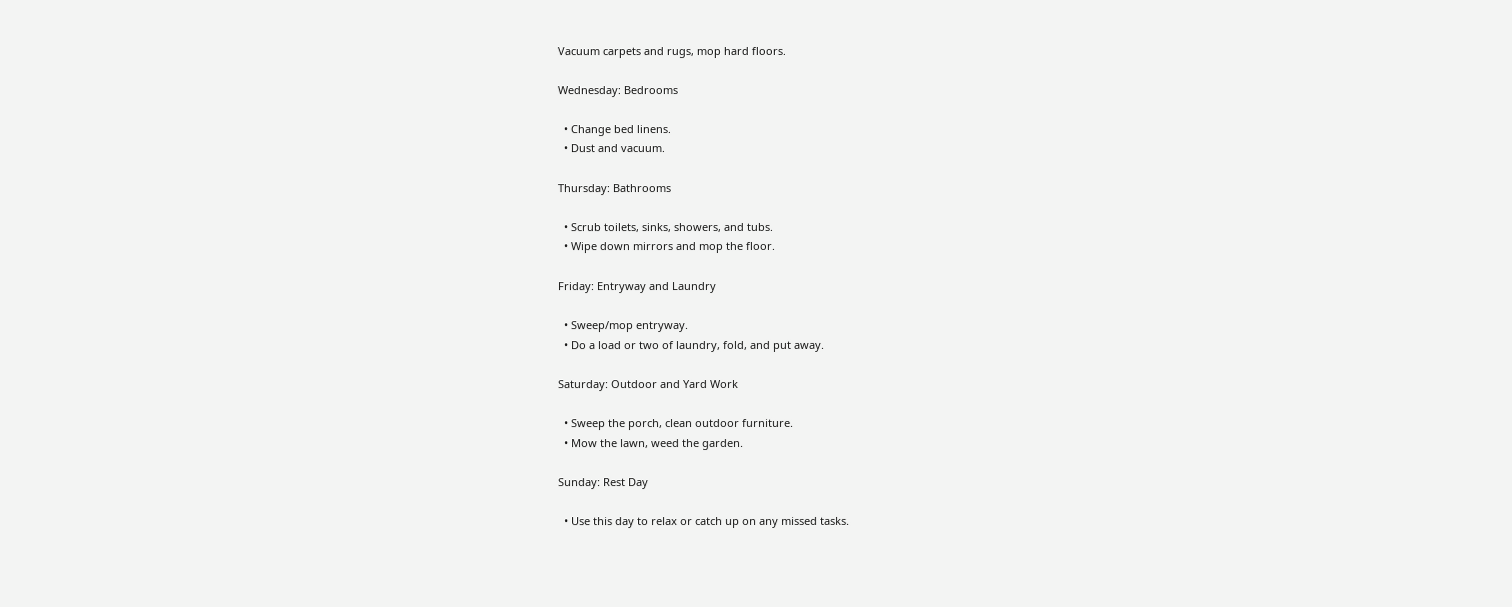Vacuum carpets and rugs, mop hard floors.

Wednesday: Bedrooms

  • Change bed linens.
  • Dust and vacuum.

Thursday: Bathrooms

  • Scrub toilets, sinks, showers, and tubs.
  • Wipe down mirrors and mop the floor.

Friday: Entryway and Laundry

  • Sweep/mop entryway.
  • Do a load or two of laundry, fold, and put away.

Saturday: Outdoor and Yard Work

  • Sweep the porch, clean outdoor furniture.
  • Mow the lawn, weed the garden.

Sunday: Rest Day

  • Use this day to relax or catch up on any missed tasks.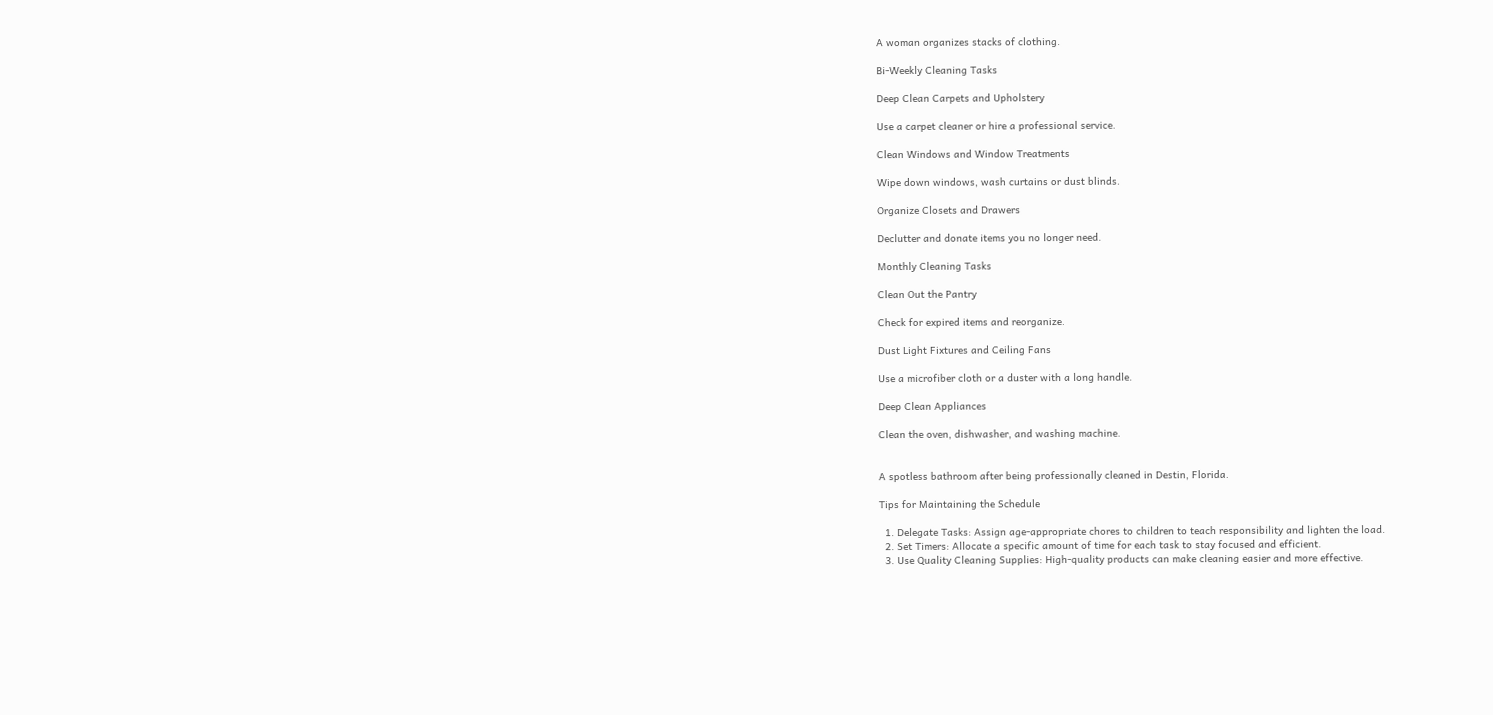A woman organizes stacks of clothing.

Bi-Weekly Cleaning Tasks

Deep Clean Carpets and Upholstery

Use a carpet cleaner or hire a professional service.

Clean Windows and Window Treatments

Wipe down windows, wash curtains or dust blinds.

Organize Closets and Drawers

Declutter and donate items you no longer need.

Monthly Cleaning Tasks

Clean Out the Pantry

Check for expired items and reorganize.

Dust Light Fixtures and Ceiling Fans

Use a microfiber cloth or a duster with a long handle.

Deep Clean Appliances

Clean the oven, dishwasher, and washing machine.


A spotless bathroom after being professionally cleaned in Destin, Florida.

Tips for Maintaining the Schedule

  1. Delegate Tasks: Assign age-appropriate chores to children to teach responsibility and lighten the load.
  2. Set Timers: Allocate a specific amount of time for each task to stay focused and efficient.
  3. Use Quality Cleaning Supplies: High-quality products can make cleaning easier and more effective.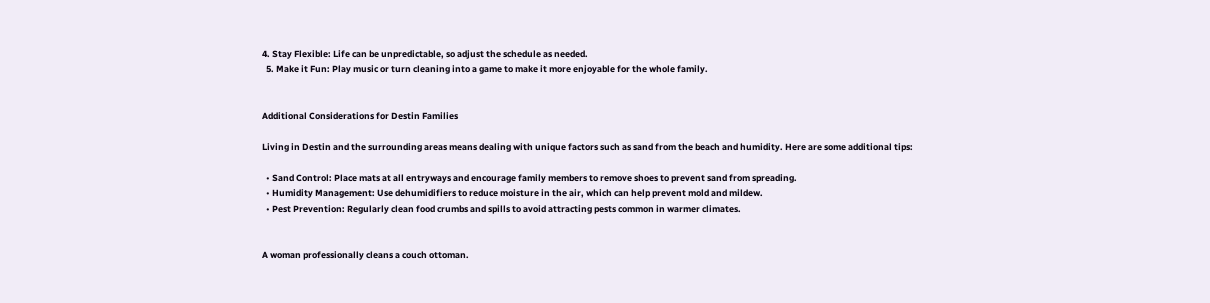4. Stay Flexible: Life can be unpredictable, so adjust the schedule as needed.
  5. Make it Fun: Play music or turn cleaning into a game to make it more enjoyable for the whole family.


Additional Considerations for Destin Families

Living in Destin and the surrounding areas means dealing with unique factors such as sand from the beach and humidity. Here are some additional tips:

  • Sand Control: Place mats at all entryways and encourage family members to remove shoes to prevent sand from spreading.
  • Humidity Management: Use dehumidifiers to reduce moisture in the air, which can help prevent mold and mildew.
  • Pest Prevention: Regularly clean food crumbs and spills to avoid attracting pests common in warmer climates.


A woman professionally cleans a couch ottoman.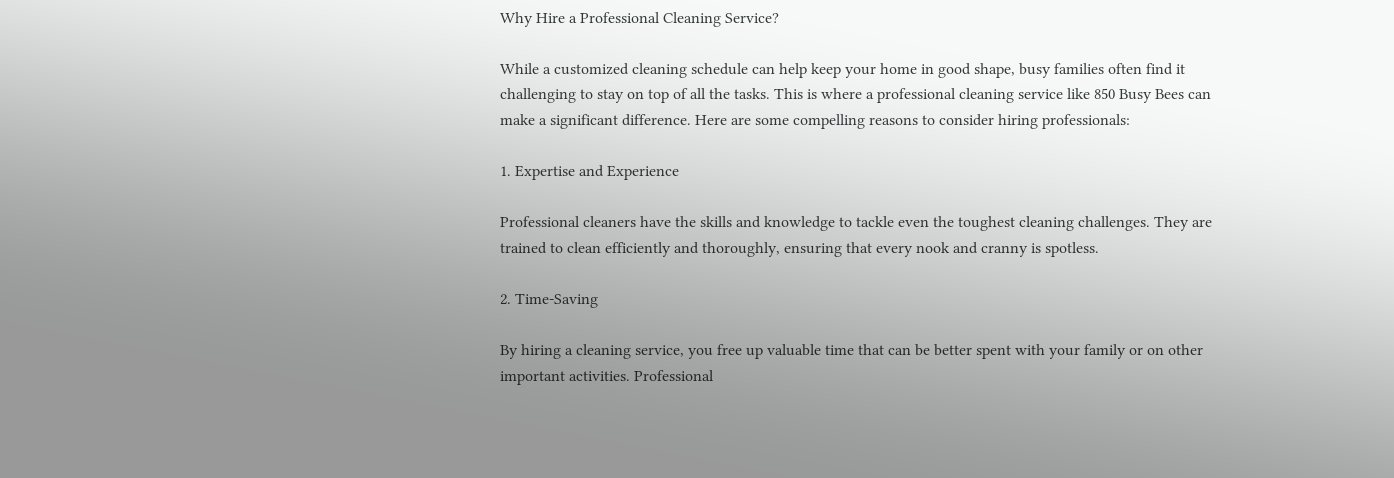Why Hire a Professional Cleaning Service?

While a customized cleaning schedule can help keep your home in good shape, busy families often find it challenging to stay on top of all the tasks. This is where a professional cleaning service like 850 Busy Bees can make a significant difference. Here are some compelling reasons to consider hiring professionals:

1. Expertise and Experience

Professional cleaners have the skills and knowledge to tackle even the toughest cleaning challenges. They are trained to clean efficiently and thoroughly, ensuring that every nook and cranny is spotless.

2. Time-Saving

By hiring a cleaning service, you free up valuable time that can be better spent with your family or on other important activities. Professional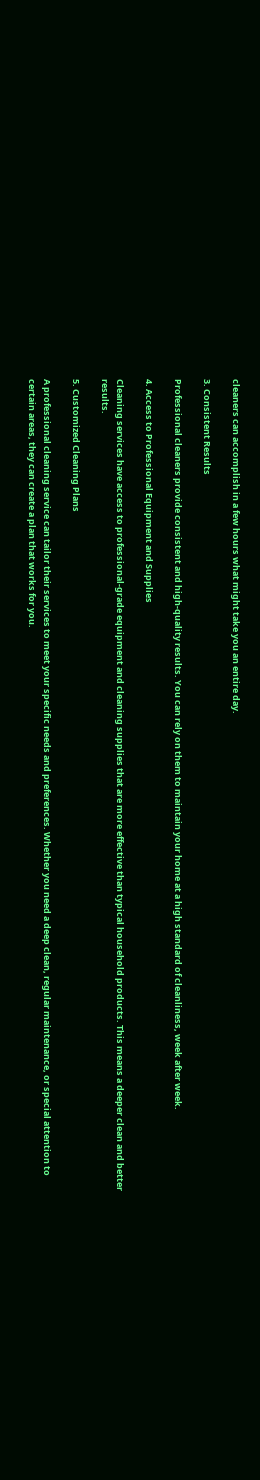cleaners can accomplish in a few hours what might take you an entire day.

3. Consistent Results

Professional cleaners provide consistent and high-quality results. You can rely on them to maintain your home at a high standard of cleanliness, week after week.

4. Access to Professional Equipment and Supplies

Cleaning services have access to professional-grade equipment and cleaning supplies that are more effective than typical household products. This means a deeper clean and better results.

5. Customized Cleaning Plans

A professional cleaning service can tailor their services to meet your specific needs and preferences. Whether you need a deep clean, regular maintenance, or special attention to certain areas, they can create a plan that works for you.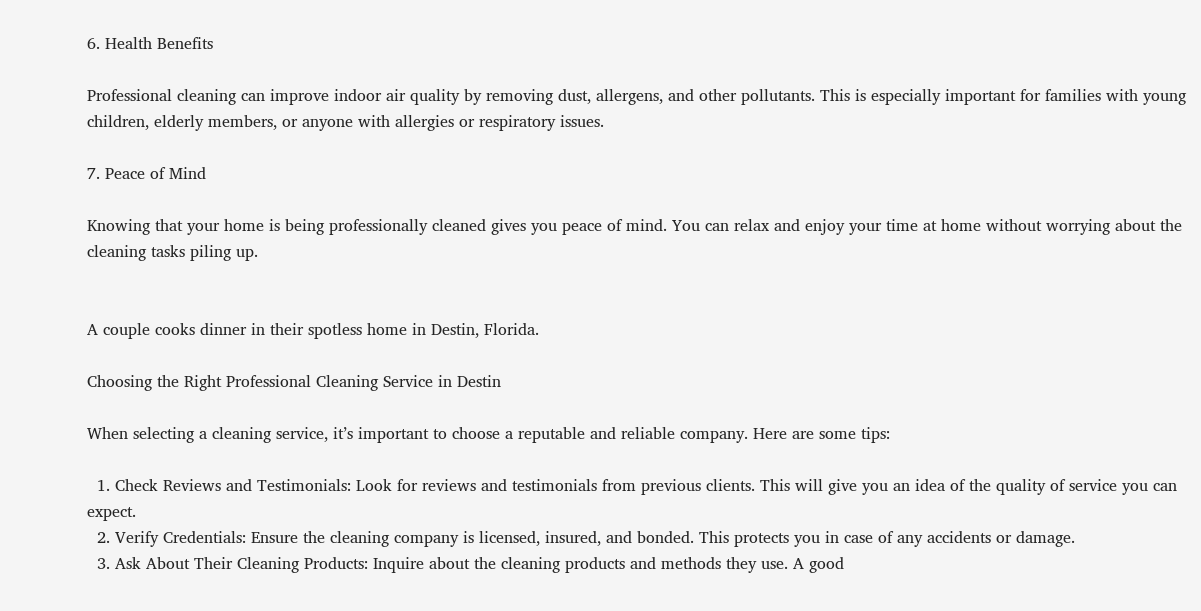6. Health Benefits

Professional cleaning can improve indoor air quality by removing dust, allergens, and other pollutants. This is especially important for families with young children, elderly members, or anyone with allergies or respiratory issues.

7. Peace of Mind

Knowing that your home is being professionally cleaned gives you peace of mind. You can relax and enjoy your time at home without worrying about the cleaning tasks piling up.


A couple cooks dinner in their spotless home in Destin, Florida.

Choosing the Right Professional Cleaning Service in Destin

When selecting a cleaning service, it’s important to choose a reputable and reliable company. Here are some tips:

  1. Check Reviews and Testimonials: Look for reviews and testimonials from previous clients. This will give you an idea of the quality of service you can expect.
  2. Verify Credentials: Ensure the cleaning company is licensed, insured, and bonded. This protects you in case of any accidents or damage.
  3. Ask About Their Cleaning Products: Inquire about the cleaning products and methods they use. A good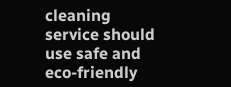cleaning service should use safe and eco-friendly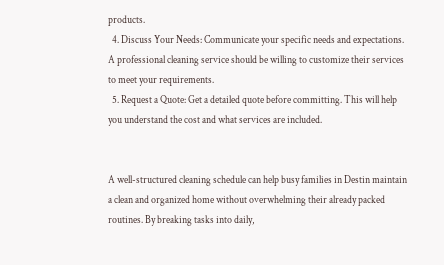products.
  4. Discuss Your Needs: Communicate your specific needs and expectations. A professional cleaning service should be willing to customize their services to meet your requirements.
  5. Request a Quote: Get a detailed quote before committing. This will help you understand the cost and what services are included.


A well-structured cleaning schedule can help busy families in Destin maintain a clean and organized home without overwhelming their already packed routines. By breaking tasks into daily,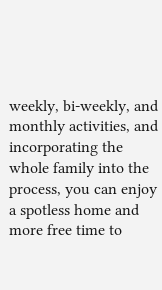weekly, bi-weekly, and monthly activities, and incorporating the whole family into the process, you can enjoy a spotless home and more free time to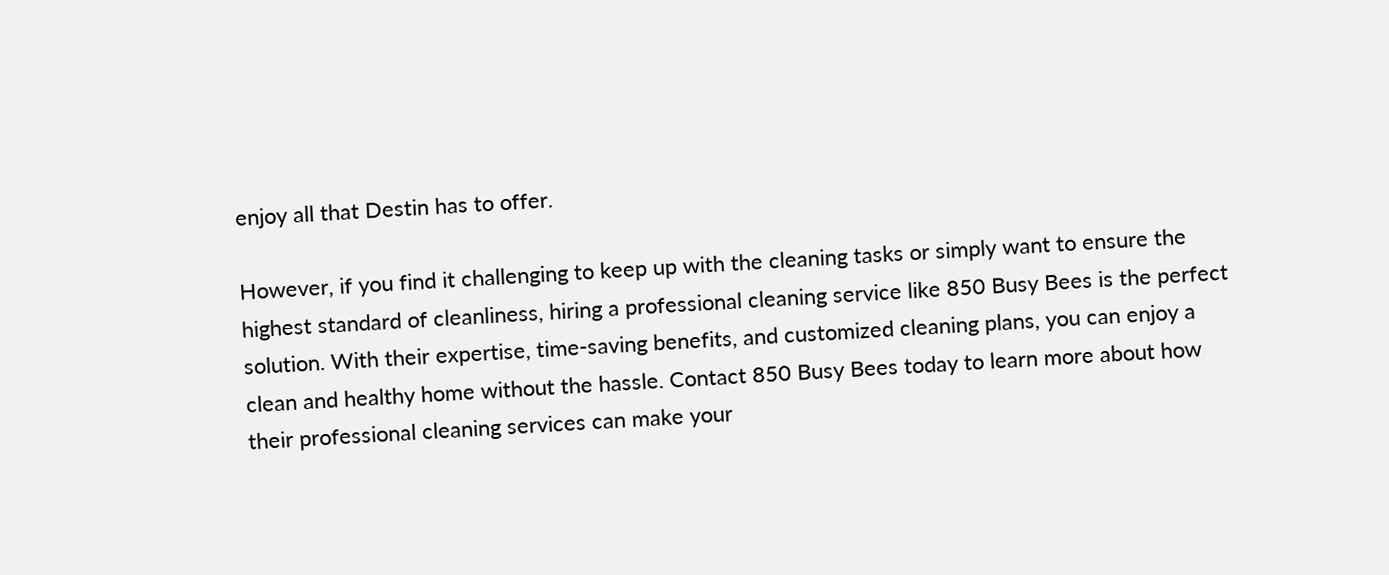enjoy all that Destin has to offer.

However, if you find it challenging to keep up with the cleaning tasks or simply want to ensure the highest standard of cleanliness, hiring a professional cleaning service like 850 Busy Bees is the perfect solution. With their expertise, time-saving benefits, and customized cleaning plans, you can enjoy a clean and healthy home without the hassle. Contact 850 Busy Bees today to learn more about how their professional cleaning services can make your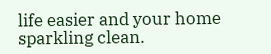life easier and your home sparkling clean.